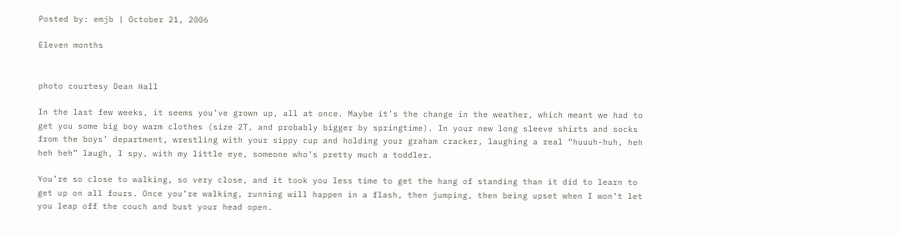Posted by: emjb | October 21, 2006

Eleven months


photo courtesy Dean Hall

In the last few weeks, it seems you’ve grown up, all at once. Maybe it’s the change in the weather, which meant we had to get you some big boy warm clothes (size 2T, and probably bigger by springtime). In your new long sleeve shirts and socks from the boys’ department, wrestling with your sippy cup and holding your graham cracker, laughing a real “huuuh-huh, heh heh heh” laugh, I spy, with my little eye, someone who’s pretty much a toddler.

You’re so close to walking, so very close, and it took you less time to get the hang of standing than it did to learn to get up on all fours. Once you’re walking, running will happen in a flash, then jumping, then being upset when I won’t let you leap off the couch and bust your head open.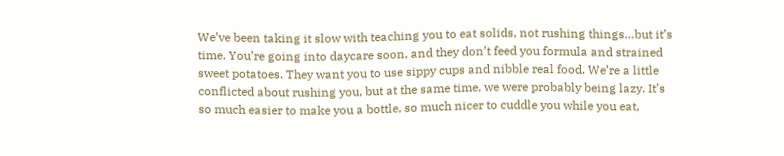We’ve been taking it slow with teaching you to eat solids, not rushing things…but it’s time. You’re going into daycare soon, and they don’t feed you formula and strained sweet potatoes. They want you to use sippy cups and nibble real food. We’re a little conflicted about rushing you, but at the same time, we were probably being lazy. It’s so much easier to make you a bottle, so much nicer to cuddle you while you eat,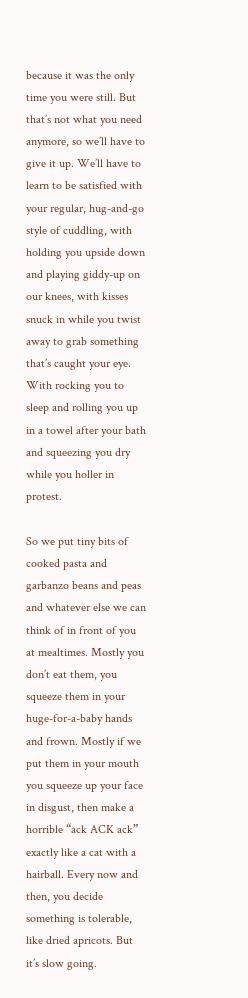because it was the only time you were still. But that’s not what you need anymore, so we’ll have to give it up. We’ll have to learn to be satisfied with your regular, hug-and-go style of cuddling, with holding you upside down and playing giddy-up on our knees, with kisses snuck in while you twist away to grab something that’s caught your eye. With rocking you to sleep and rolling you up in a towel after your bath and squeezing you dry while you holler in protest.

So we put tiny bits of cooked pasta and garbanzo beans and peas and whatever else we can think of in front of you at mealtimes. Mostly you don’t eat them, you squeeze them in your huge-for-a-baby hands and frown. Mostly if we put them in your mouth you squeeze up your face in disgust, then make a horrible “ack ACK ack” exactly like a cat with a hairball. Every now and then, you decide something is tolerable, like dried apricots. But it’s slow going.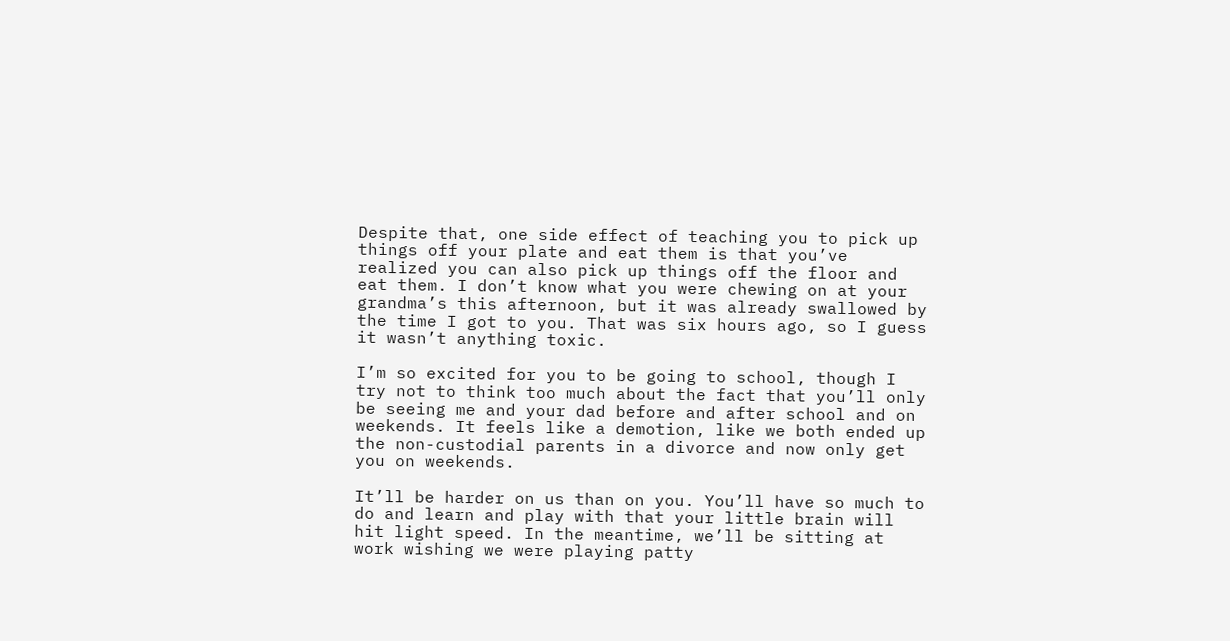Despite that, one side effect of teaching you to pick up things off your plate and eat them is that you’ve realized you can also pick up things off the floor and eat them. I don’t know what you were chewing on at your grandma’s this afternoon, but it was already swallowed by the time I got to you. That was six hours ago, so I guess it wasn’t anything toxic.

I’m so excited for you to be going to school, though I try not to think too much about the fact that you’ll only be seeing me and your dad before and after school and on weekends. It feels like a demotion, like we both ended up the non-custodial parents in a divorce and now only get you on weekends.

It’ll be harder on us than on you. You’ll have so much to do and learn and play with that your little brain will hit light speed. In the meantime, we’ll be sitting at work wishing we were playing patty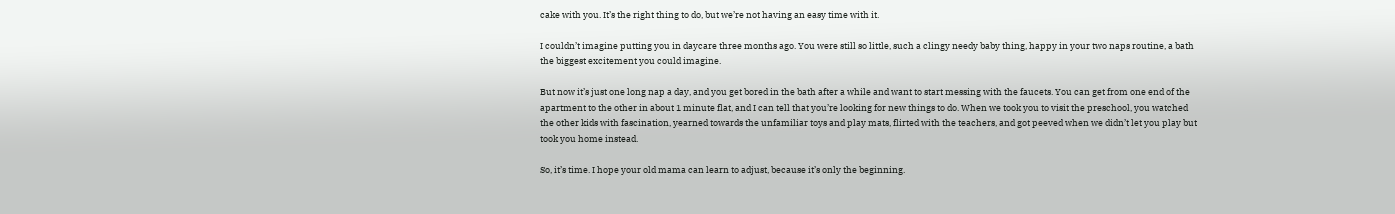cake with you. It’s the right thing to do, but we’re not having an easy time with it.

I couldn’t imagine putting you in daycare three months ago. You were still so little, such a clingy needy baby thing, happy in your two naps routine, a bath the biggest excitement you could imagine.

But now it’s just one long nap a day, and you get bored in the bath after a while and want to start messing with the faucets. You can get from one end of the apartment to the other in about 1 minute flat, and I can tell that you’re looking for new things to do. When we took you to visit the preschool, you watched the other kids with fascination, yearned towards the unfamiliar toys and play mats, flirted with the teachers, and got peeved when we didn’t let you play but took you home instead.

So, it’s time. I hope your old mama can learn to adjust, because it’s only the beginning.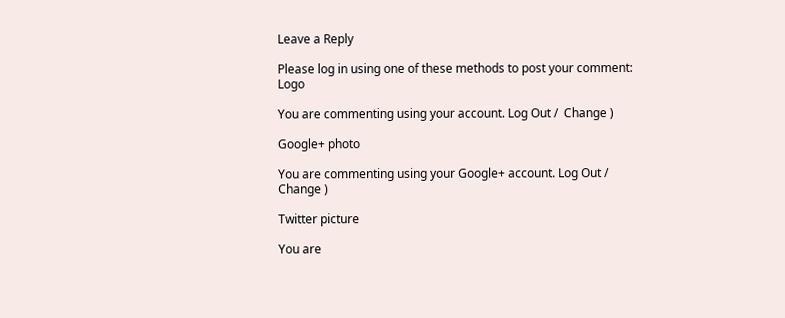Leave a Reply

Please log in using one of these methods to post your comment: Logo

You are commenting using your account. Log Out /  Change )

Google+ photo

You are commenting using your Google+ account. Log Out /  Change )

Twitter picture

You are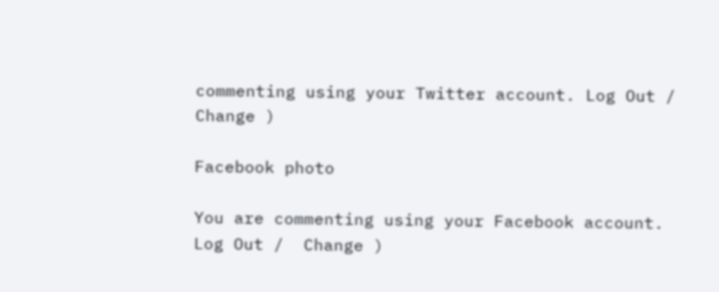commenting using your Twitter account. Log Out /  Change )

Facebook photo

You are commenting using your Facebook account. Log Out /  Change )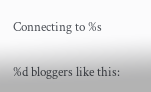Connecting to %s


%d bloggers like this: